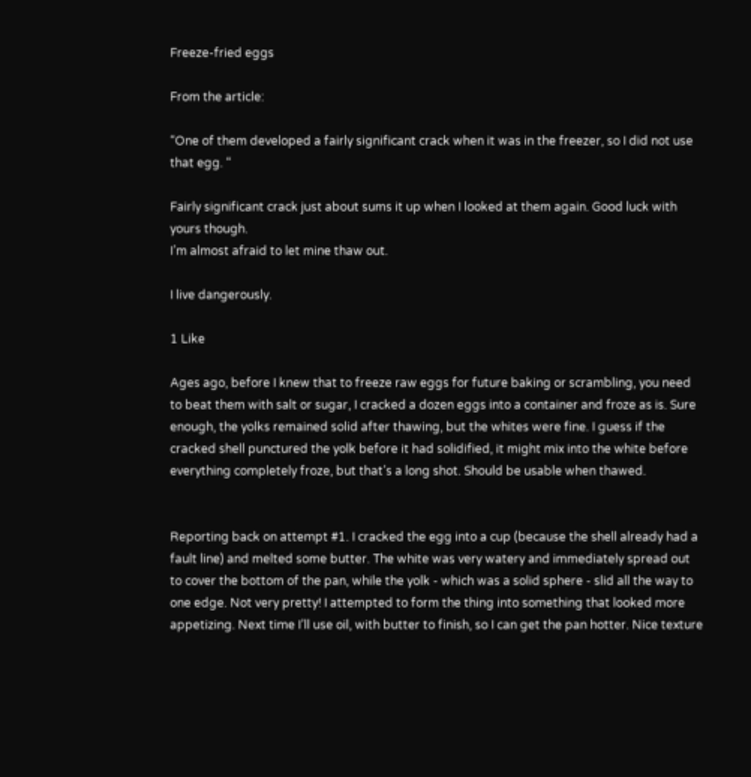Freeze-fried eggs

From the article:

“One of them developed a fairly significant crack when it was in the freezer, so I did not use that egg. “

Fairly significant crack just about sums it up when I looked at them again. Good luck with yours though.
I’m almost afraid to let mine thaw out.

I live dangerously.

1 Like

Ages ago, before I knew that to freeze raw eggs for future baking or scrambling, you need to beat them with salt or sugar, I cracked a dozen eggs into a container and froze as is. Sure enough, the yolks remained solid after thawing, but the whites were fine. I guess if the cracked shell punctured the yolk before it had solidified, it might mix into the white before everything completely froze, but that’s a long shot. Should be usable when thawed.


Reporting back on attempt #1. I cracked the egg into a cup (because the shell already had a fault line) and melted some butter. The white was very watery and immediately spread out to cover the bottom of the pan, while the yolk - which was a solid sphere - slid all the way to one edge. Not very pretty! I attempted to form the thing into something that looked more appetizing. Next time I’ll use oil, with butter to finish, so I can get the pan hotter. Nice texture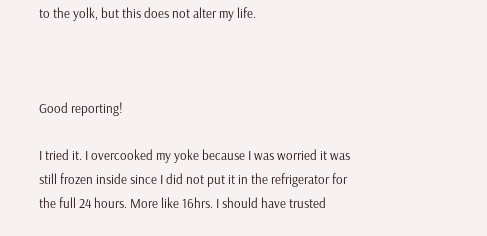to the yolk, but this does not alter my life.



Good reporting!

I tried it. I overcooked my yoke because I was worried it was still frozen inside since I did not put it in the refrigerator for the full 24 hours. More like 16hrs. I should have trusted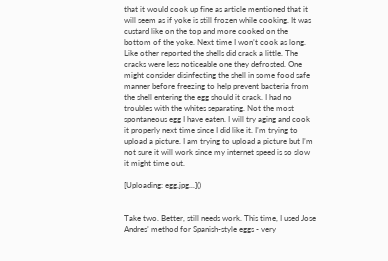that it would cook up fine as article mentioned that it will seem as if yoke is still frozen while cooking. It was custard like on the top and more cooked on the bottom of the yoke. Next time I won’t cook as long. Like other reported the shells did crack a little. The cracks were less noticeable one they defrosted. One might consider disinfecting the shell in some food safe manner before freezing to help prevent bacteria from the shell entering the egg should it crack. I had no troubles with the whites separating. Not the most spontaneous egg I have eaten. I will try aging and cook it properly next time since I did like it. I’m trying to upload a picture. I am trying to upload a picture but I’m not sure it will work since my internet speed is so slow it might time out.

[Uploading: egg.jpg...]()


Take two. Better, still needs work. This time, I used Jose Andres’ method for Spanish-style eggs - very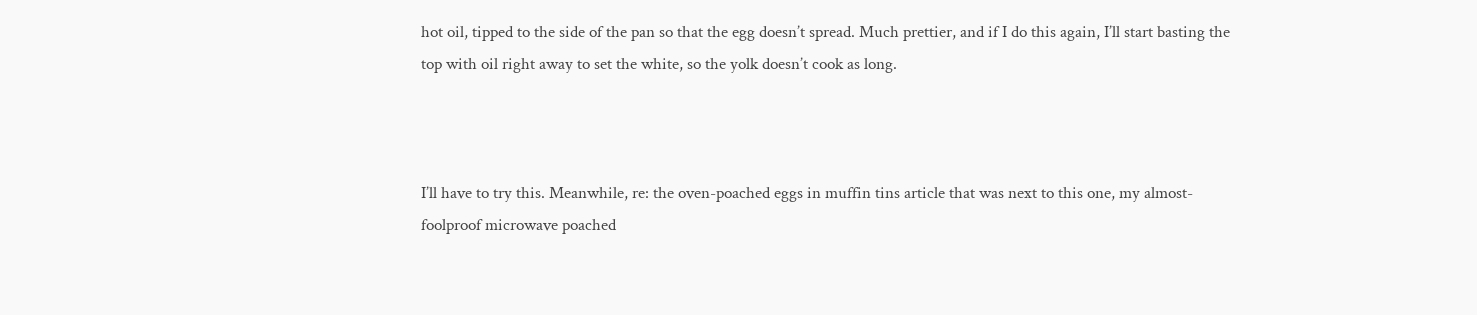hot oil, tipped to the side of the pan so that the egg doesn’t spread. Much prettier, and if I do this again, I’ll start basting the top with oil right away to set the white, so the yolk doesn’t cook as long.



I’ll have to try this. Meanwhile, re: the oven-poached eggs in muffin tins article that was next to this one, my almost-foolproof microwave poached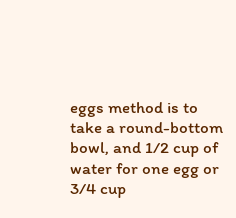eggs method is to take a round-bottom bowl, and 1/2 cup of water for one egg or 3/4 cup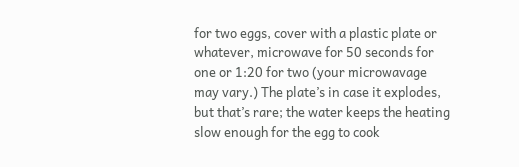for two eggs, cover with a plastic plate or whatever, microwave for 50 seconds for one or 1:20 for two (your microwavage may vary.) The plate’s in case it explodes, but that’s rare; the water keeps the heating slow enough for the egg to cook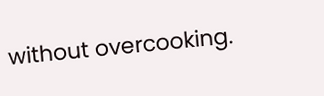without overcooking.